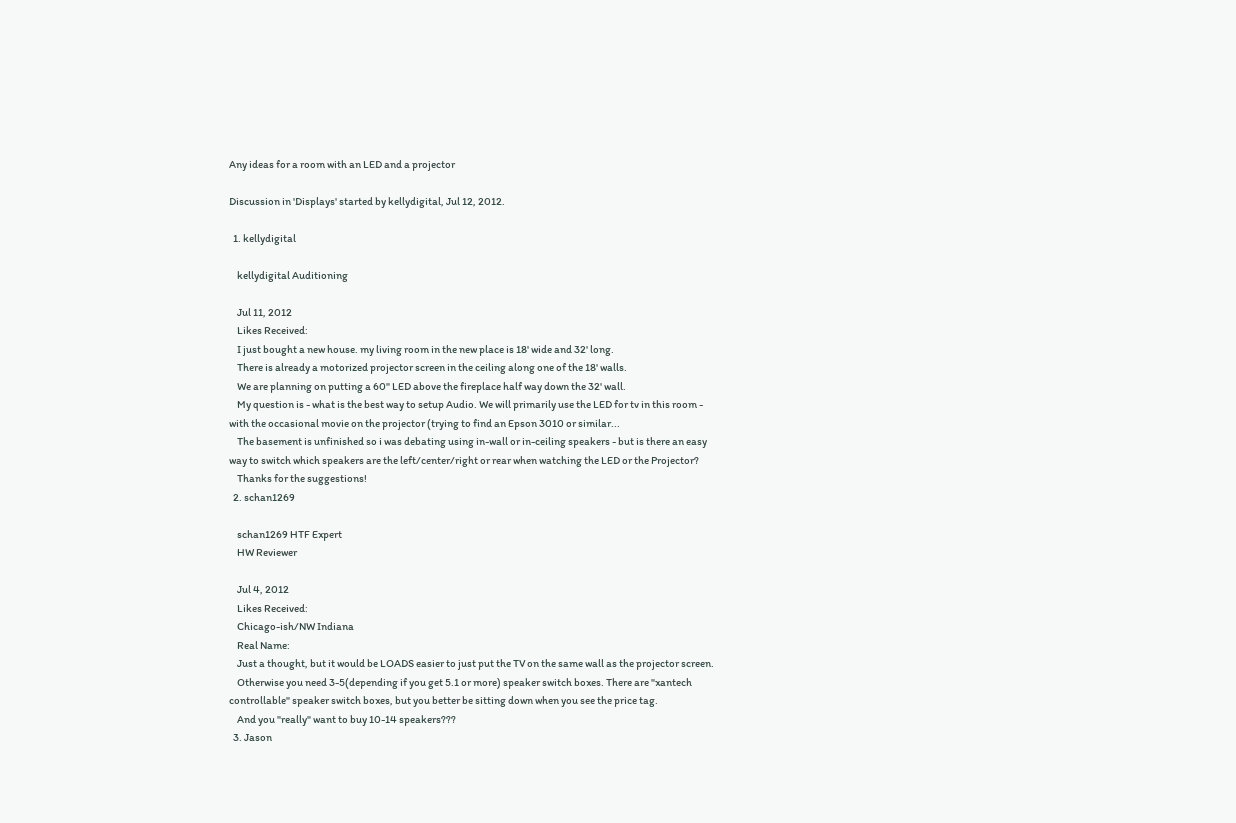Any ideas for a room with an LED and a projector

Discussion in 'Displays' started by kellydigital, Jul 12, 2012.

  1. kellydigital

    kellydigital Auditioning

    Jul 11, 2012
    Likes Received:
    I just bought a new house. my living room in the new place is 18' wide and 32' long.
    There is already a motorized projector screen in the ceiling along one of the 18' walls.
    We are planning on putting a 60" LED above the fireplace half way down the 32' wall.
    My question is - what is the best way to setup Audio. We will primarily use the LED for tv in this room - with the occasional movie on the projector (trying to find an Epson 3010 or similar...
    The basement is unfinished so i was debating using in-wall or in-ceiling speakers - but is there an easy way to switch which speakers are the left/center/right or rear when watching the LED or the Projector?
    Thanks for the suggestions!
  2. schan1269

    schan1269 HTF Expert
    HW Reviewer

    Jul 4, 2012
    Likes Received:
    Chicago-ish/NW Indiana
    Real Name:
    Just a thought, but it would be LOADS easier to just put the TV on the same wall as the projector screen.
    Otherwise you need 3-5(depending if you get 5.1 or more) speaker switch boxes. There are "xantech controllable" speaker switch boxes, but you better be sitting down when you see the price tag.
    And you "really" want to buy 10-14 speakers???
  3. Jason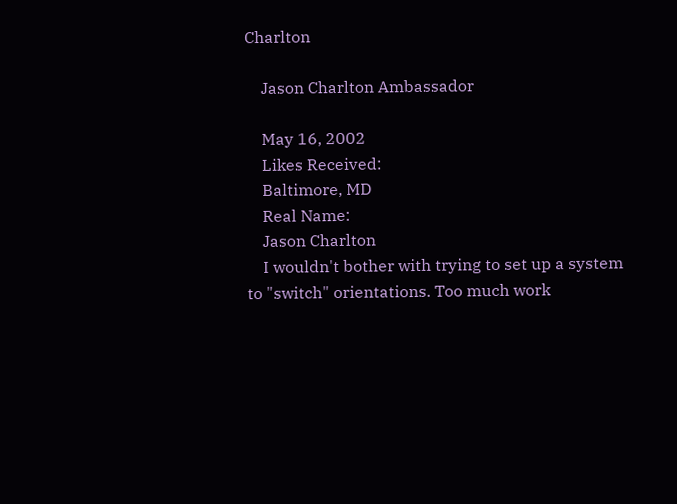Charlton

    Jason Charlton Ambassador

    May 16, 2002
    Likes Received:
    Baltimore, MD
    Real Name:
    Jason Charlton
    I wouldn't bother with trying to set up a system to "switch" orientations. Too much work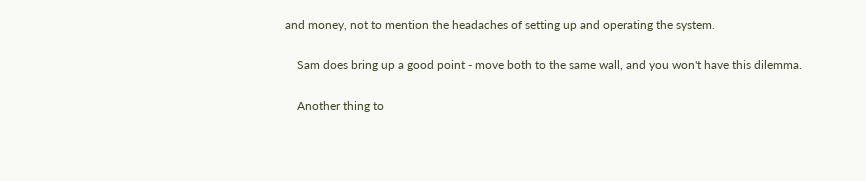and money, not to mention the headaches of setting up and operating the system.

    Sam does bring up a good point - move both to the same wall, and you won't have this dilemma.

    Another thing to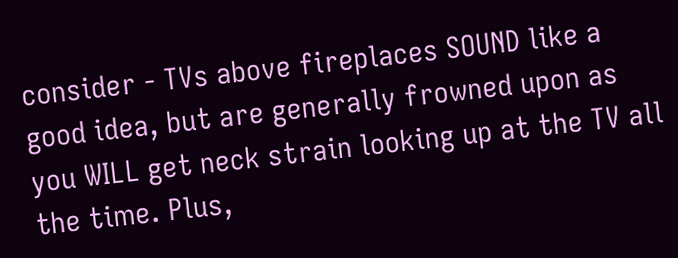consider - TVs above fireplaces SOUND like a good idea, but are generally frowned upon as you WILL get neck strain looking up at the TV all the time. Plus,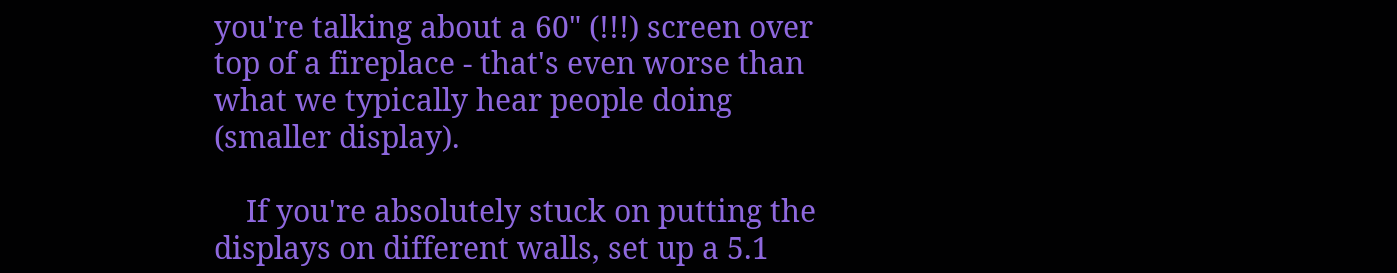you're talking about a 60" (!!!) screen over top of a fireplace - that's even worse than what we typically hear people doing (smaller display).

    If you're absolutely stuck on putting the displays on different walls, set up a 5.1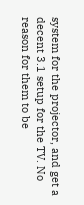system for the projector, and get a decent 3.1 setup for the TV. No reason for them to be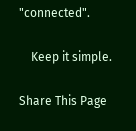"connected".

    Keep it simple.

Share This Page